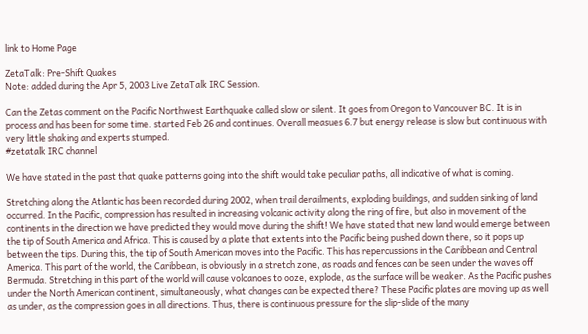link to Home Page

ZetaTalk: Pre-Shift Quakes
Note: added during the Apr 5, 2003 Live ZetaTalk IRC Session.

Can the Zetas comment on the Pacific Northwest Earthquake called slow or silent. It goes from Oregon to Vancouver BC. It is in process and has been for some time. started Feb 26 and continues. Overall measues 6.7 but energy release is slow but continuous with very little shaking and experts stumped.
#zetatalk IRC channel

We have stated in the past that quake patterns going into the shift would take peculiar paths, all indicative of what is coming.

Stretching along the Atlantic has been recorded during 2002, when trail derailments, exploding buildings, and sudden sinking of land occurred. In the Pacific, compression has resulted in increasing volcanic activity along the ring of fire, but also in movement of the continents in the direction we have predicted they would move during the shift! We have stated that new land would emerge between the tip of South America and Africa. This is caused by a plate that extents into the Pacific being pushed down there, so it pops up between the tips. During this, the tip of South American moves into the Pacific. This has repercussions in the Caribbean and Central America. This part of the world, the Caribbean, is obviously in a stretch zone, as roads and fences can be seen under the waves off Bermuda. Stretching in this part of the world will cause volcanoes to ooze, explode, as the surface will be weaker. As the Pacific pushes under the North American continent, simultaneously, what changes can be expected there? These Pacific plates are moving up as well as under, as the compression goes in all directions. Thus, there is continuous pressure for the slip-slide of the many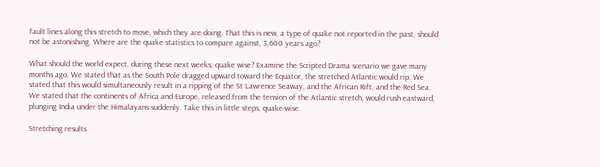fault lines along this stretch to move, which they are doing. That this is new, a type of quake not reported in the past, should not be astonishing. Where are the quake statistics to compare against, 3,600 years ago?

What should the world expect, during these next weeks, quake wise? Examine the Scripted Drama scenario we gave many months ago. We stated that as the South Pole dragged upward toward the Equator, the stretched Atlantic would rip. We stated that this would simultaneously result in a ripping of the St Lawrence Seaway, and the African Rift, and the Red Sea. We stated that the continents of Africa and Europe, released from the tension of the Atlantic stretch, would rush eastward, plunging India under the Himalayans suddenly. Take this in little steps, quake-wise.

Stretching results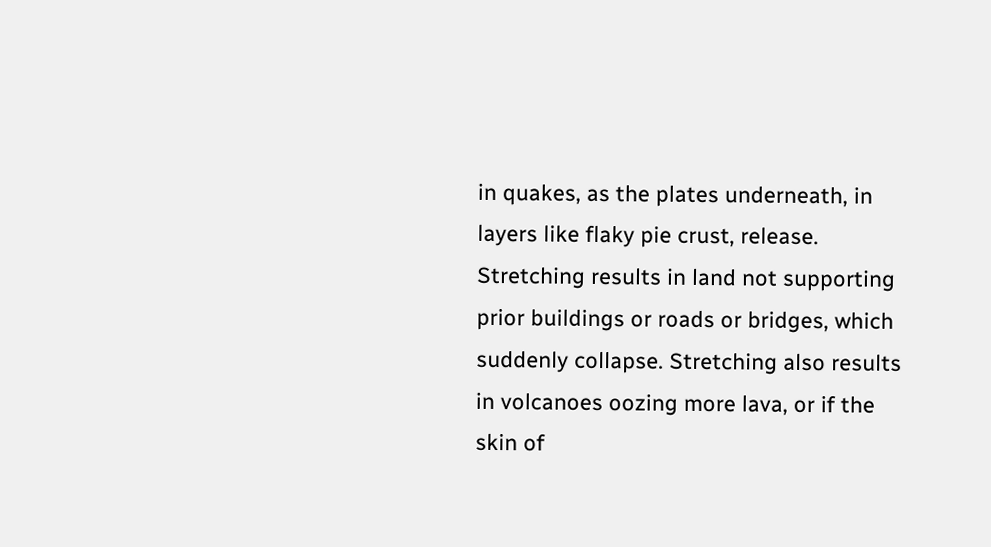in quakes, as the plates underneath, in layers like flaky pie crust, release. Stretching results in land not supporting prior buildings or roads or bridges, which suddenly collapse. Stretching also results in volcanoes oozing more lava, or if the skin of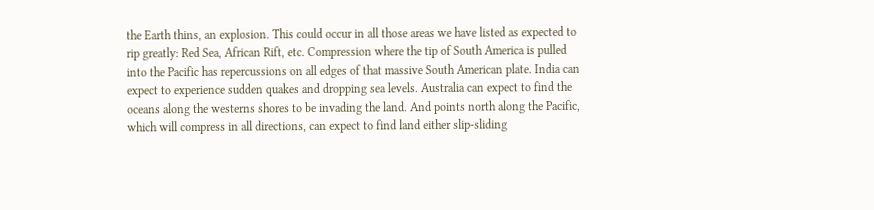the Earth thins, an explosion. This could occur in all those areas we have listed as expected to rip greatly: Red Sea, African Rift, etc. Compression where the tip of South America is pulled into the Pacific has repercussions on all edges of that massive South American plate. India can expect to experience sudden quakes and dropping sea levels. Australia can expect to find the oceans along the westerns shores to be invading the land. And points north along the Pacific, which will compress in all directions, can expect to find land either slip-sliding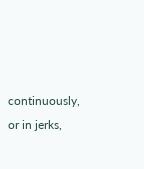continuously, or in jerks,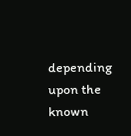depending upon the known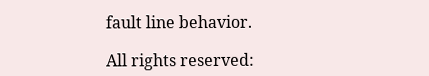fault line behavior.

All rights reserved: